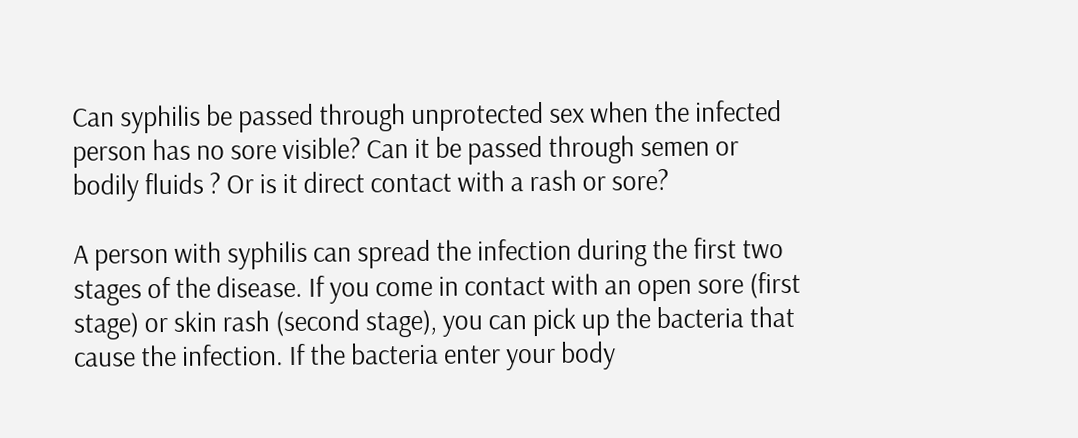Can syphilis be passed through unprotected sex when the infected person has no sore visible? Can it be passed through semen or bodily fluids ? Or is it direct contact with a rash or sore?

A person with syphilis can spread the infection during the first two stages of the disease. If you come in contact with an open sore (first stage) or skin rash (second stage), you can pick up the bacteria that cause the infection. If the bacteria enter your body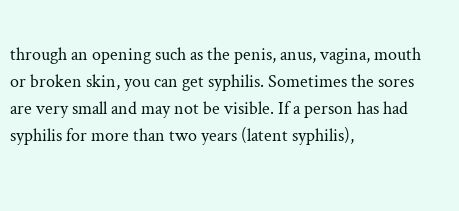through an opening such as the penis, anus, vagina, mouth or broken skin, you can get syphilis. Sometimes the sores are very small and may not be visible. If a person has had syphilis for more than two years (latent syphilis),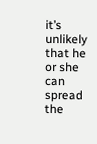it’s unlikely that he or she can spread the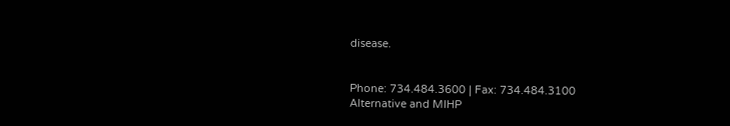disease.


Phone: 734.484.3600 | Fax: 734.484.3100
Alternative and MIHP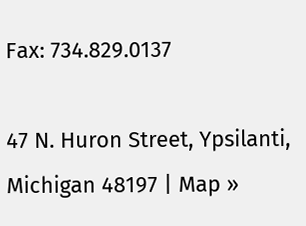Fax: 734.829.0137

47 N. Huron Street, Ypsilanti, Michigan 48197 | Map »